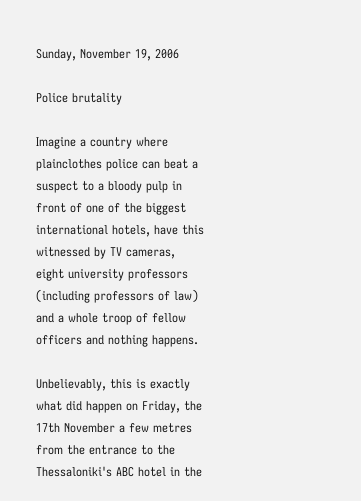Sunday, November 19, 2006

Police brutality

Imagine a country where plainclothes police can beat a suspect to a bloody pulp in front of one of the biggest international hotels, have this witnessed by TV cameras, eight university professors (including professors of law) and a whole troop of fellow officers and nothing happens.

Unbelievably, this is exactly what did happen on Friday, the 17th November a few metres from the entrance to the Thessaloniki's ABC hotel in the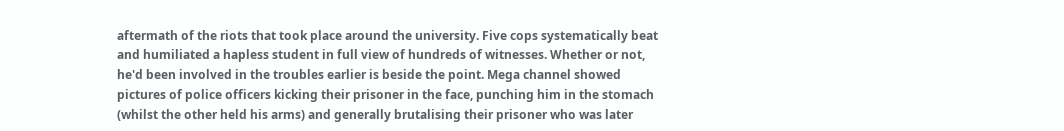aftermath of the riots that took place around the university. Five cops systematically beat and humiliated a hapless student in full view of hundreds of witnesses. Whether or not, he'd been involved in the troubles earlier is beside the point. Mega channel showed pictures of police officers kicking their prisoner in the face, punching him in the stomach (whilst the other held his arms) and generally brutalising their prisoner who was later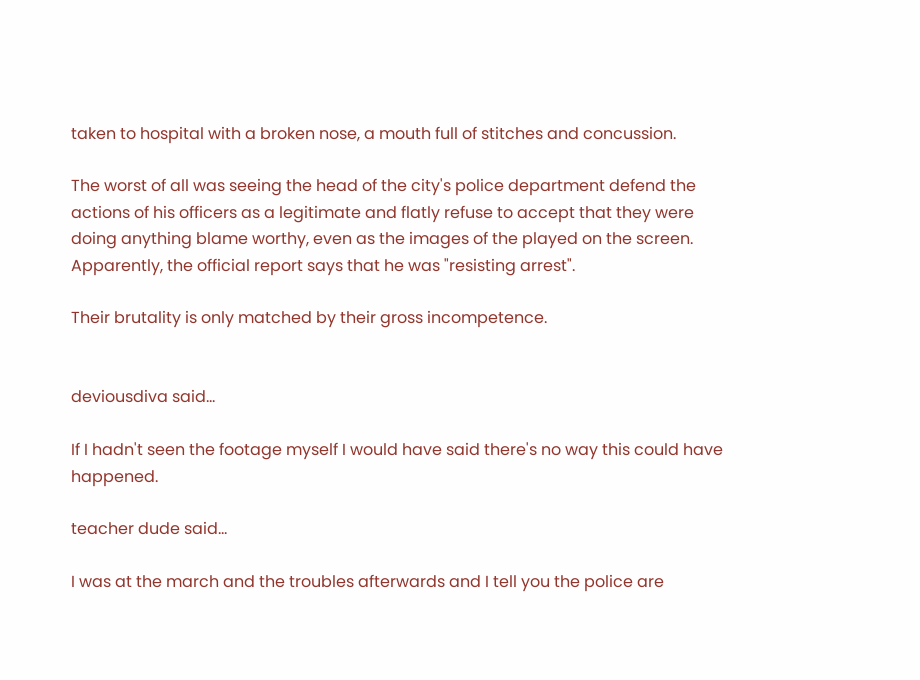taken to hospital with a broken nose, a mouth full of stitches and concussion.

The worst of all was seeing the head of the city's police department defend the actions of his officers as a legitimate and flatly refuse to accept that they were doing anything blame worthy, even as the images of the played on the screen. Apparently, the official report says that he was "resisting arrest".

Their brutality is only matched by their gross incompetence.


deviousdiva said...

If I hadn't seen the footage myself I would have said there's no way this could have happened.

teacher dude said...

I was at the march and the troubles afterwards and I tell you the police are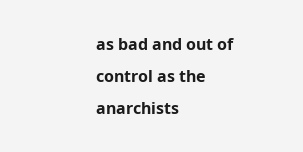as bad and out of control as the anarchists